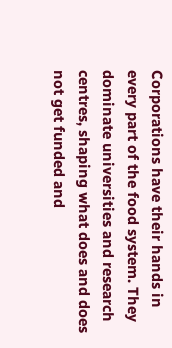Corporations have their hands in every part of the food system. They dominate universities and research centres, shaping what does and does not get funded and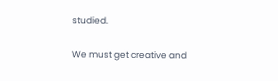studied.

We must get creative and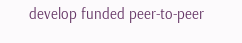develop funded peer-to-peer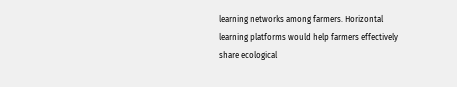learning networks among farmers. Horizontal learning platforms would help farmers effectively share ecological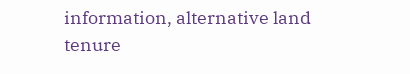information, alternative land tenure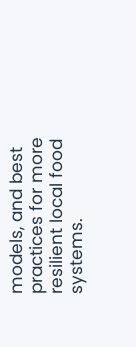models, and best practices for more resilient local food systems.